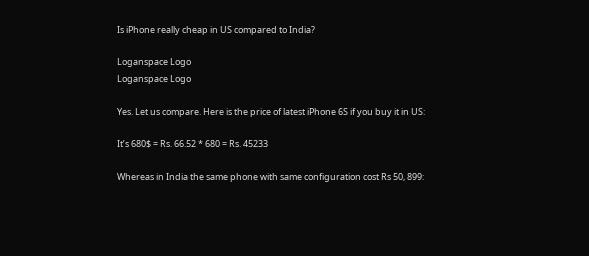Is iPhone really cheap in US compared to India?

Loganspace Logo
Loganspace Logo

Yes. Let us compare. Here is the price of latest iPhone 6S if you buy it in US:

It’s 680$ = Rs. 66.52 * 680 = Rs. 45233

Whereas in India the same phone with same configuration cost Rs 50, 899: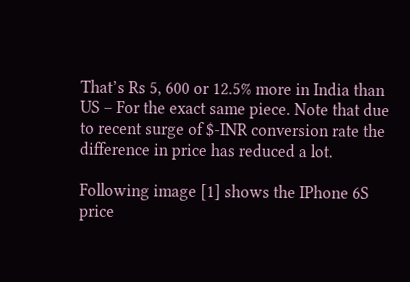That’s Rs 5, 600 or 12.5% more in India than US – For the exact same piece. Note that due to recent surge of $-INR conversion rate the difference in price has reduced a lot.

Following image [1] shows the IPhone 6S price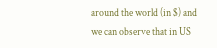around the world (in $) and we can observe that in US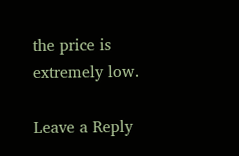the price is extremely low.

Leave a Reply